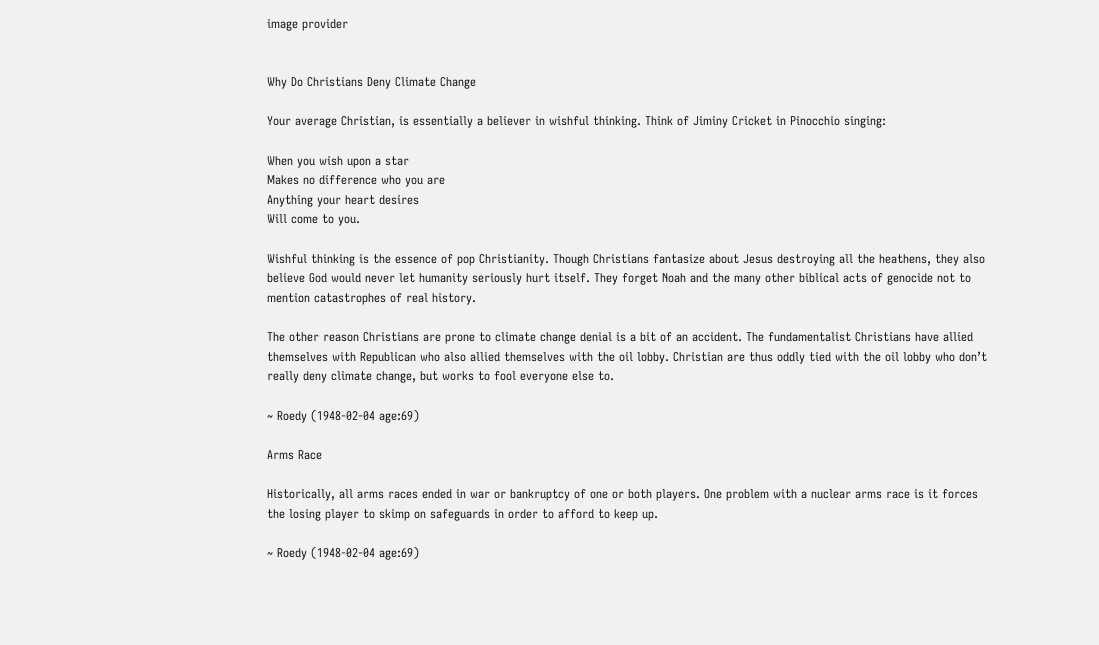image provider


Why Do Christians Deny Climate Change

Your average Christian, is essentially a believer in wishful thinking. Think of Jiminy Cricket in Pinocchio singing:

When you wish upon a star
Makes no difference who you are
Anything your heart desires
Will come to you.

Wishful thinking is the essence of pop Christianity. Though Christians fantasize about Jesus destroying all the heathens, they also believe God would never let humanity seriously hurt itself. They forget Noah and the many other biblical acts of genocide not to mention catastrophes of real history.

The other reason Christians are prone to climate change denial is a bit of an accident. The fundamentalist Christians have allied themselves with Republican who also allied themselves with the oil lobby. Christian are thus oddly tied with the oil lobby who don’t really deny climate change, but works to fool everyone else to.

~ Roedy (1948-02-04 age:69)

Arms Race

Historically, all arms races ended in war or bankruptcy of one or both players. One problem with a nuclear arms race is it forces the losing player to skimp on safeguards in order to afford to keep up.

~ Roedy (1948-02-04 age:69)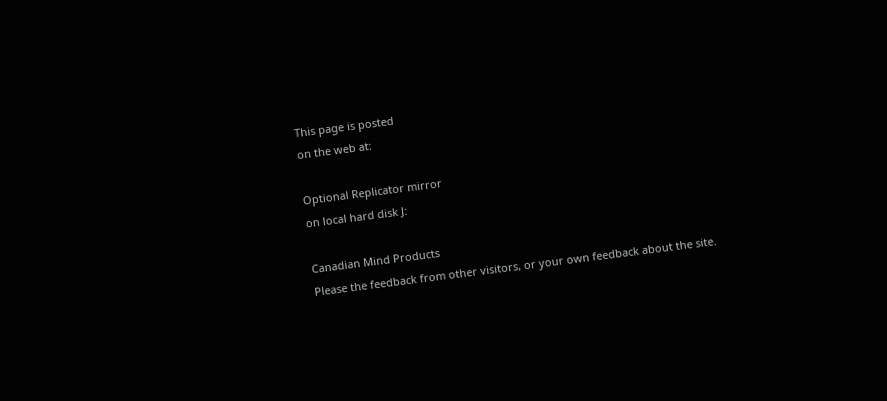This page is posted
on the web at:

Optional Replicator mirror
on local hard disk J:

Canadian Mind Products
Please the feedback from other visitors, or your own feedback about the site.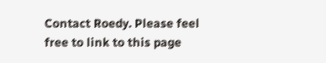Contact Roedy. Please feel free to link to this page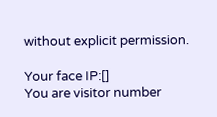without explicit permission.

Your face IP:[]
You are visitor number